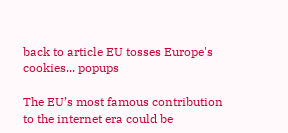back to article EU tosses Europe's cookies... popups

The EU’s most famous contribution to the internet era could be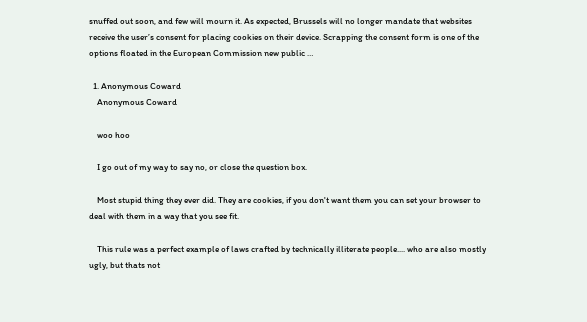snuffed out soon, and few will mourn it. As expected, Brussels will no longer mandate that websites receive the user’s consent for placing cookies on their device. Scrapping the consent form is one of the options floated in the European Commission new public …

  1. Anonymous Coward
    Anonymous Coward

    woo hoo

    I go out of my way to say no, or close the question box.

    Most stupid thing they ever did. They are cookies, if you don't want them you can set your browser to deal with them in a way that you see fit.

    This rule was a perfect example of laws crafted by technically illiterate people.... who are also mostly ugly, but thats not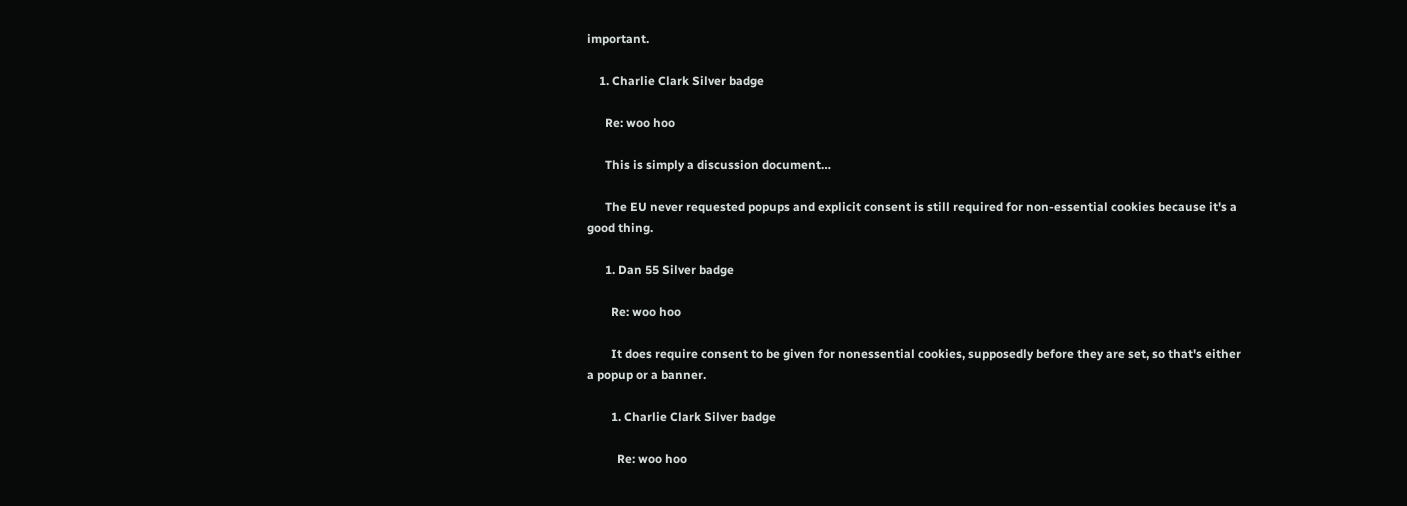important.

    1. Charlie Clark Silver badge

      Re: woo hoo

      This is simply a discussion document…

      The EU never requested popups and explicit consent is still required for non-essential cookies because it's a good thing.

      1. Dan 55 Silver badge

        Re: woo hoo

        It does require consent to be given for nonessential cookies, supposedly before they are set, so that's either a popup or a banner.

        1. Charlie Clark Silver badge

          Re: woo hoo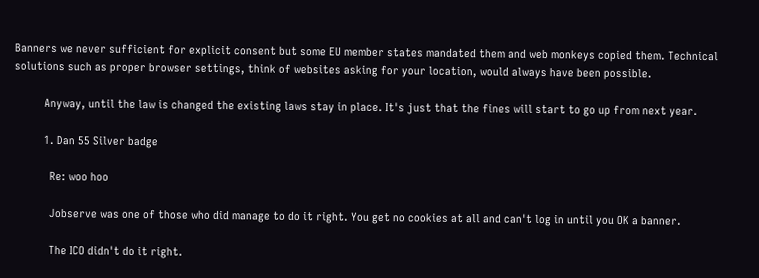Banners we never sufficient for explicit consent but some EU member states mandated them and web monkeys copied them. Technical solutions such as proper browser settings, think of websites asking for your location, would always have been possible.

          Anyway, until the law is changed the existing laws stay in place. It's just that the fines will start to go up from next year.

          1. Dan 55 Silver badge

            Re: woo hoo

            Jobserve was one of those who did manage to do it right. You get no cookies at all and can't log in until you OK a banner.

            The ICO didn't do it right.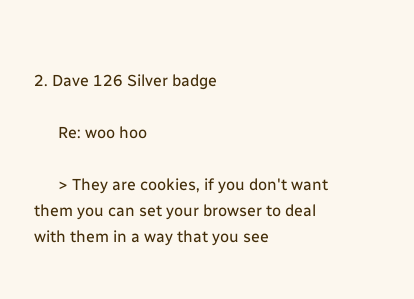2. Dave 126 Silver badge

      Re: woo hoo

      > They are cookies, if you don't want them you can set your browser to deal with them in a way that you see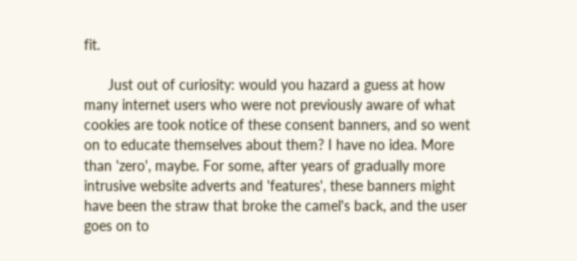fit.

      Just out of curiosity: would you hazard a guess at how many internet users who were not previously aware of what cookies are took notice of these consent banners, and so went on to educate themselves about them? I have no idea. More than 'zero', maybe. For some, after years of gradually more intrusive website adverts and 'features', these banners might have been the straw that broke the camel's back, and the user goes on to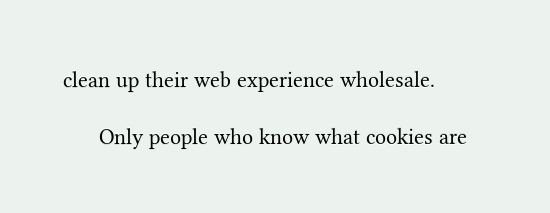clean up their web experience wholesale.

      Only people who know what cookies are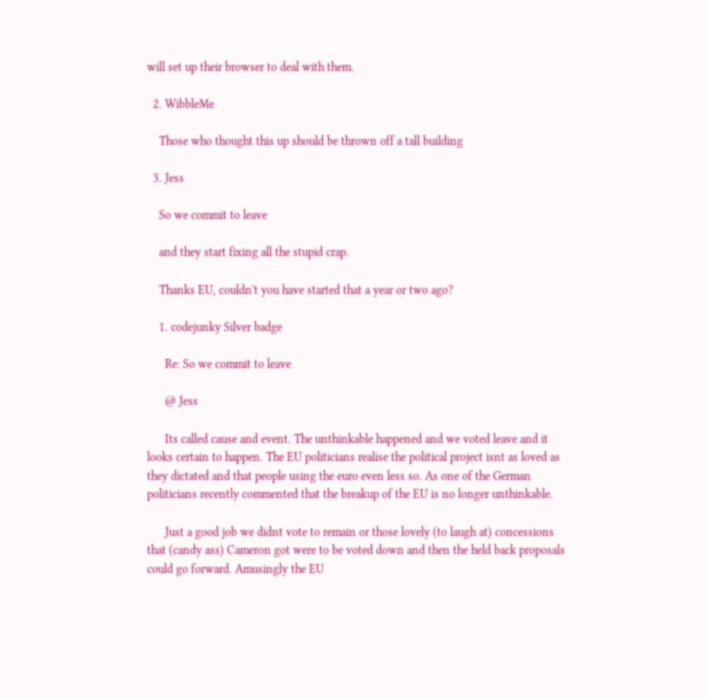will set up their browser to deal with them.

  2. WibbleMe

    Those who thought this up should be thrown off a tall building

  3. Jess

    So we commit to leave

    and they start fixing all the stupid crap.

    Thanks EU, couldn't you have started that a year or two ago?

    1. codejunky Silver badge

      Re: So we commit to leave

      @ Jess

      Its called cause and event. The unthinkable happened and we voted leave and it looks certain to happen. The EU politicians realise the political project isnt as loved as they dictated and that people using the euro even less so. As one of the German politicians recently commented that the breakup of the EU is no longer unthinkable.

      Just a good job we didnt vote to remain or those lovely (to laugh at) concessions that (candy ass) Cameron got were to be voted down and then the held back proposals could go forward. Amusingly the EU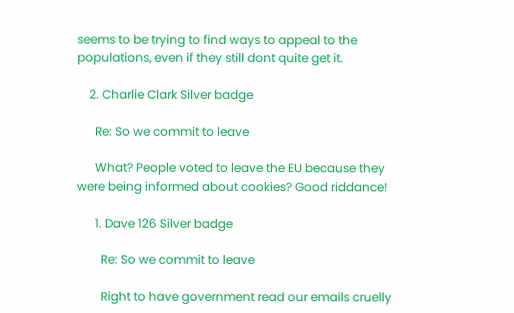seems to be trying to find ways to appeal to the populations, even if they still dont quite get it.

    2. Charlie Clark Silver badge

      Re: So we commit to leave

      What? People voted to leave the EU because they were being informed about cookies? Good riddance!

      1. Dave 126 Silver badge

        Re: So we commit to leave

        Right to have government read our emails cruelly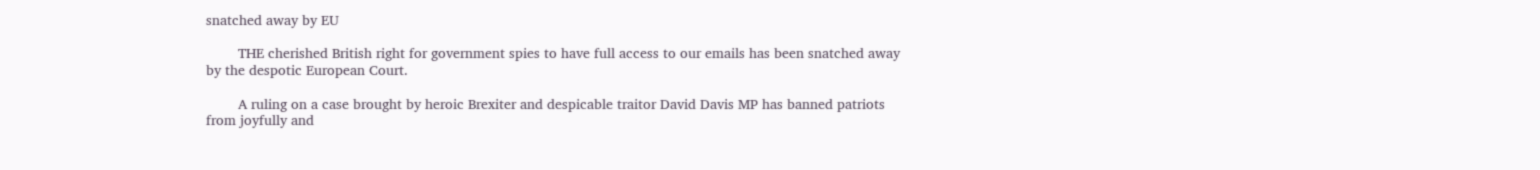snatched away by EU

        THE cherished British right for government spies to have full access to our emails has been snatched away by the despotic European Court.

        A ruling on a case brought by heroic Brexiter and despicable traitor David Davis MP has banned patriots from joyfully and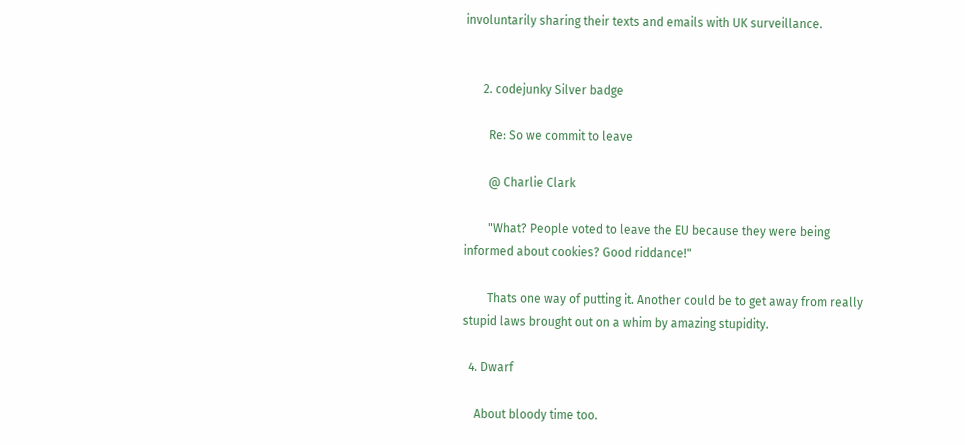involuntarily sharing their texts and emails with UK surveillance.


      2. codejunky Silver badge

        Re: So we commit to leave

        @ Charlie Clark

        "What? People voted to leave the EU because they were being informed about cookies? Good riddance!"

        Thats one way of putting it. Another could be to get away from really stupid laws brought out on a whim by amazing stupidity.

  4. Dwarf

    About bloody time too.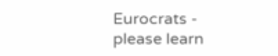Eurocrats - please learn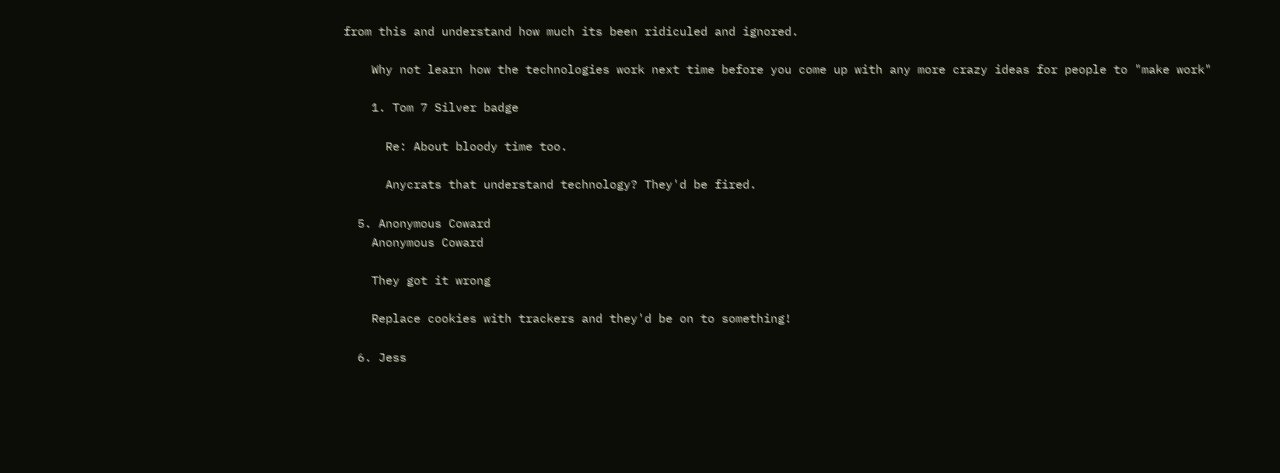from this and understand how much its been ridiculed and ignored.

    Why not learn how the technologies work next time before you come up with any more crazy ideas for people to "make work"

    1. Tom 7 Silver badge

      Re: About bloody time too.

      Anycrats that understand technology? They'd be fired.

  5. Anonymous Coward
    Anonymous Coward

    They got it wrong

    Replace cookies with trackers and they'd be on to something!

  6. Jess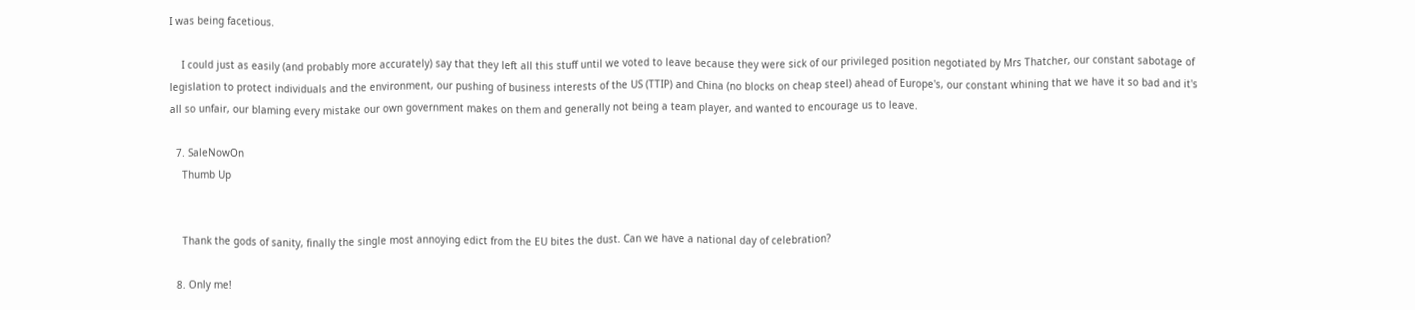I was being facetious.

    I could just as easily (and probably more accurately) say that they left all this stuff until we voted to leave because they were sick of our privileged position negotiated by Mrs Thatcher, our constant sabotage of legislation to protect individuals and the environment, our pushing of business interests of the US (TTIP) and China (no blocks on cheap steel) ahead of Europe's, our constant whining that we have it so bad and it's all so unfair, our blaming every mistake our own government makes on them and generally not being a team player, and wanted to encourage us to leave.

  7. SaleNowOn
    Thumb Up


    Thank the gods of sanity, finally the single most annoying edict from the EU bites the dust. Can we have a national day of celebration?

  8. Only me!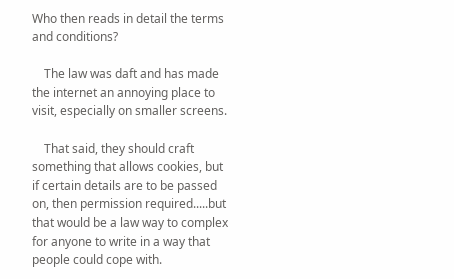Who then reads in detail the terms and conditions?

    The law was daft and has made the internet an annoying place to visit, especially on smaller screens.

    That said, they should craft something that allows cookies, but if certain details are to be passed on, then permission required.....but that would be a law way to complex for anyone to write in a way that people could cope with.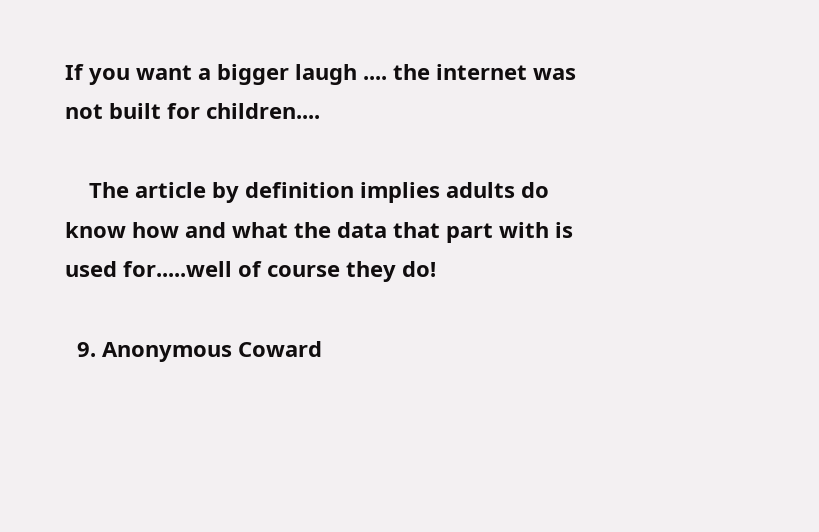If you want a bigger laugh .... the internet was not built for children....

    The article by definition implies adults do know how and what the data that part with is used for.....well of course they do!

  9. Anonymous Coward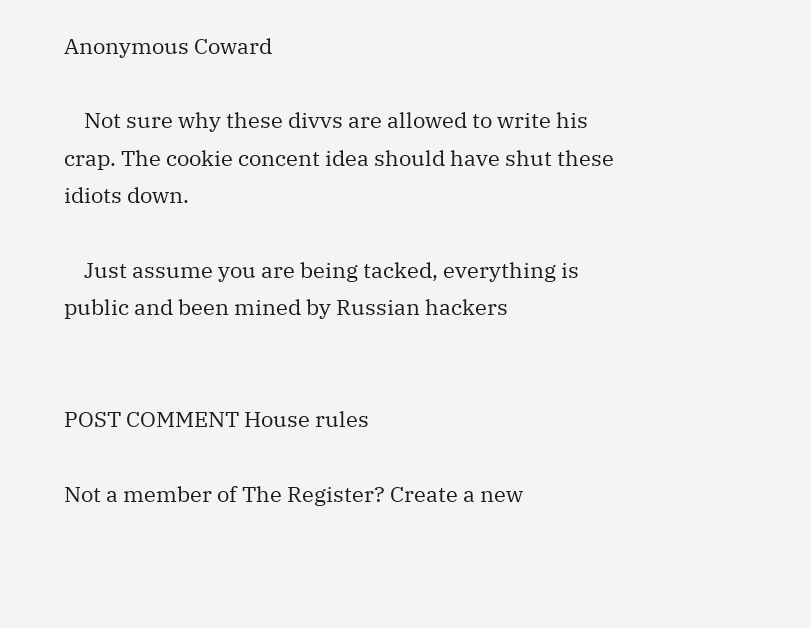Anonymous Coward

    Not sure why these divvs are allowed to write his crap. The cookie concent idea should have shut these idiots down.

    Just assume you are being tacked, everything is public and been mined by Russian hackers


POST COMMENT House rules

Not a member of The Register? Create a new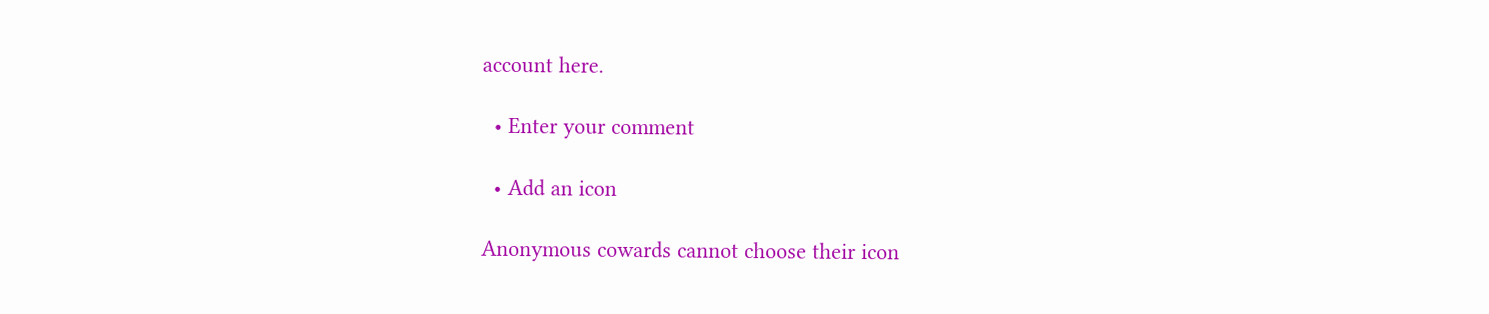account here.

  • Enter your comment

  • Add an icon

Anonymous cowards cannot choose their icon